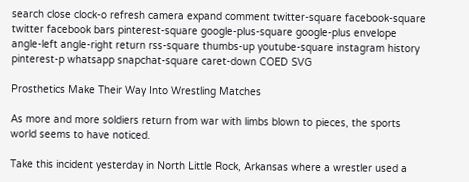search close clock-o refresh camera expand comment twitter-square facebook-square twitter facebook bars pinterest-square google-plus-square google-plus envelope angle-left angle-right return rss-square thumbs-up youtube-square instagram history pinterest-p whatsapp snapchat-square caret-down COED SVG

Prosthetics Make Their Way Into Wrestling Matches

As more and more soldiers return from war with limbs blown to pieces, the sports world seems to have noticed.

Take this incident yesterday in North Little Rock, Arkansas where a wrestler used a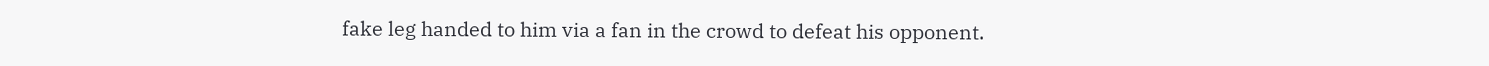fake leg handed to him via a fan in the crowd to defeat his opponent.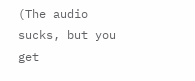(The audio sucks, but you get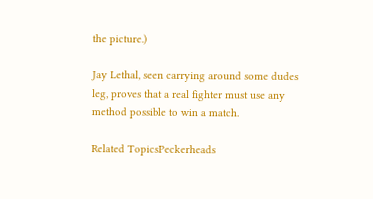the picture.)

Jay Lethal, seen carrying around some dudes leg, proves that a real fighter must use any method possible to win a match.

Related TopicsPeckerheads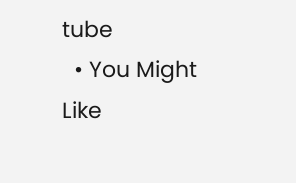tube
  • You Might Like